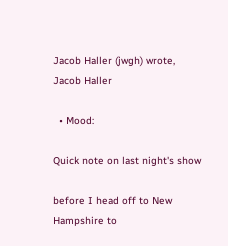Jacob Haller (jwgh) wrote,
Jacob Haller

  • Mood:

Quick note on last night's show

before I head off to New Hampshire to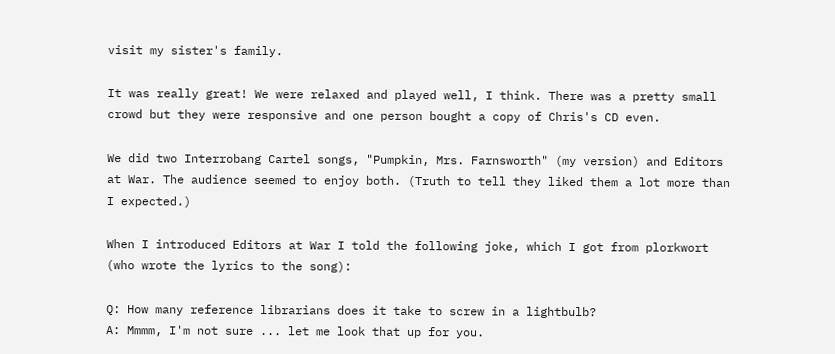visit my sister's family.

It was really great! We were relaxed and played well, I think. There was a pretty small crowd but they were responsive and one person bought a copy of Chris's CD even.

We did two Interrobang Cartel songs, "Pumpkin, Mrs. Farnsworth" (my version) and Editors at War. The audience seemed to enjoy both. (Truth to tell they liked them a lot more than I expected.)

When I introduced Editors at War I told the following joke, which I got from plorkwort (who wrote the lyrics to the song):

Q: How many reference librarians does it take to screw in a lightbulb?
A: Mmmm, I'm not sure ... let me look that up for you.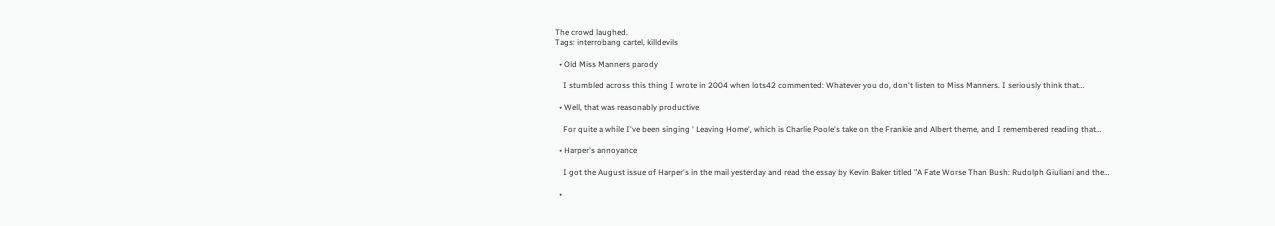The crowd laughed.
Tags: interrobang cartel, killdevils

  • Old Miss Manners parody

    I stumbled across this thing I wrote in 2004 when lots42 commented: Whatever you do, don't listen to Miss Manners. I seriously think that…

  • Well, that was reasonably productive

    For quite a while I've been singing ' Leaving Home', which is Charlie Poole's take on the Frankie and Albert theme, and I remembered reading that…

  • Harper's annoyance

    I got the August issue of Harper's in the mail yesterday and read the essay by Kevin Baker titled "A Fate Worse Than Bush: Rudolph Giuliani and the…

  •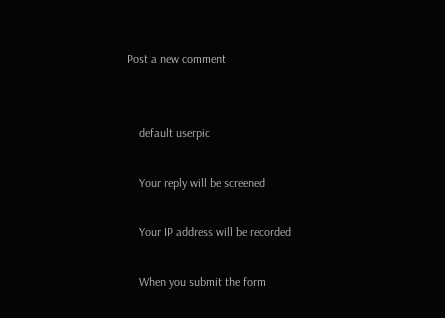Post a new comment


    default userpic

    Your reply will be screened

    Your IP address will be recorded

    When you submit the form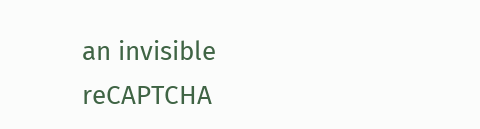an invisible reCAPTCHA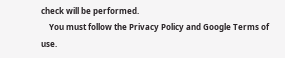check will be performed.
    You must follow the Privacy Policy and Google Terms of use.